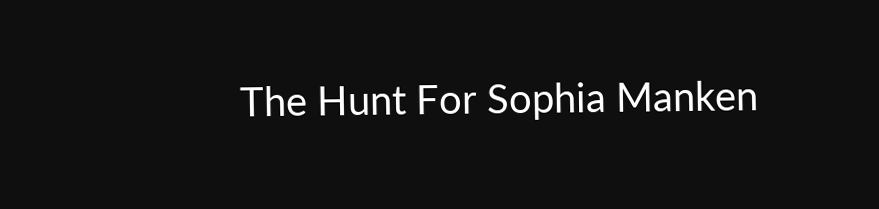The Hunt For Sophia Manken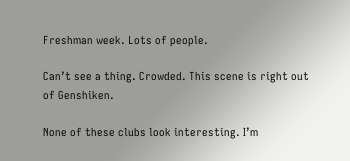Freshman week. Lots of people.

Can’t see a thing. Crowded. This scene is right out of Genshiken.

None of these clubs look interesting. I’m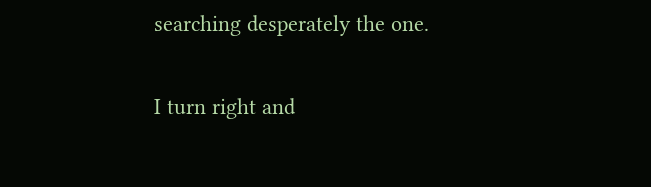searching desperately the one.

I turn right and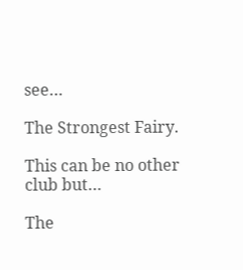see…

The Strongest Fairy.

This can be no other club but…

The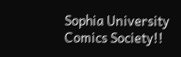Sophia University Comics Society!!